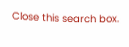Close this search box.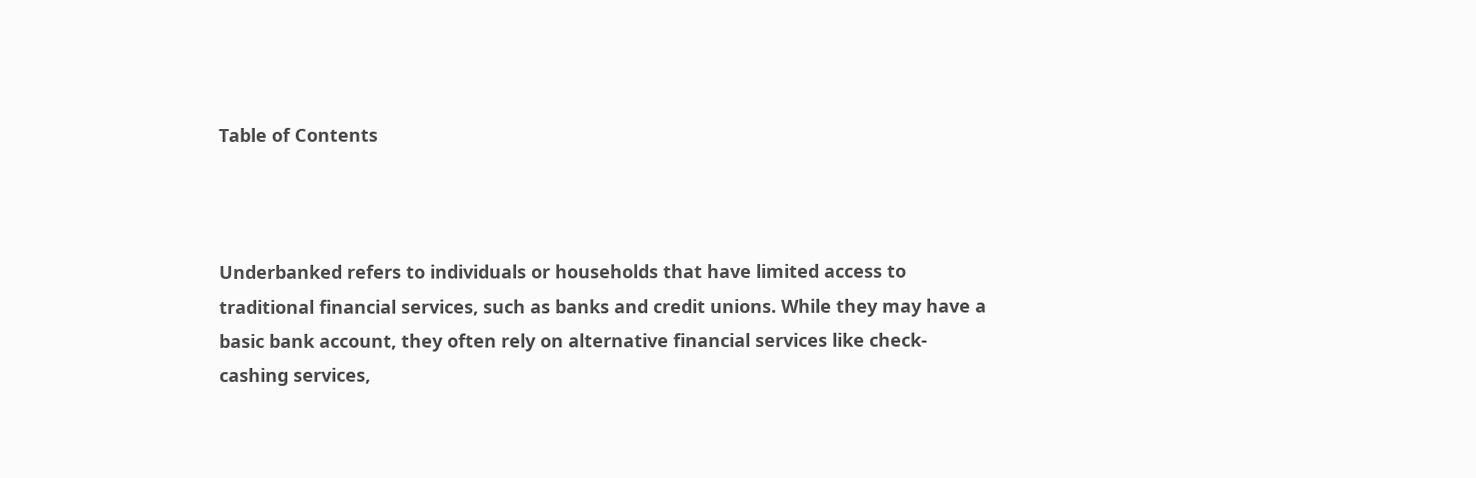Table of Contents



Underbanked refers to individuals or households that have limited access to traditional financial services, such as banks and credit unions. While they may have a basic bank account, they often rely on alternative financial services like check-cashing services,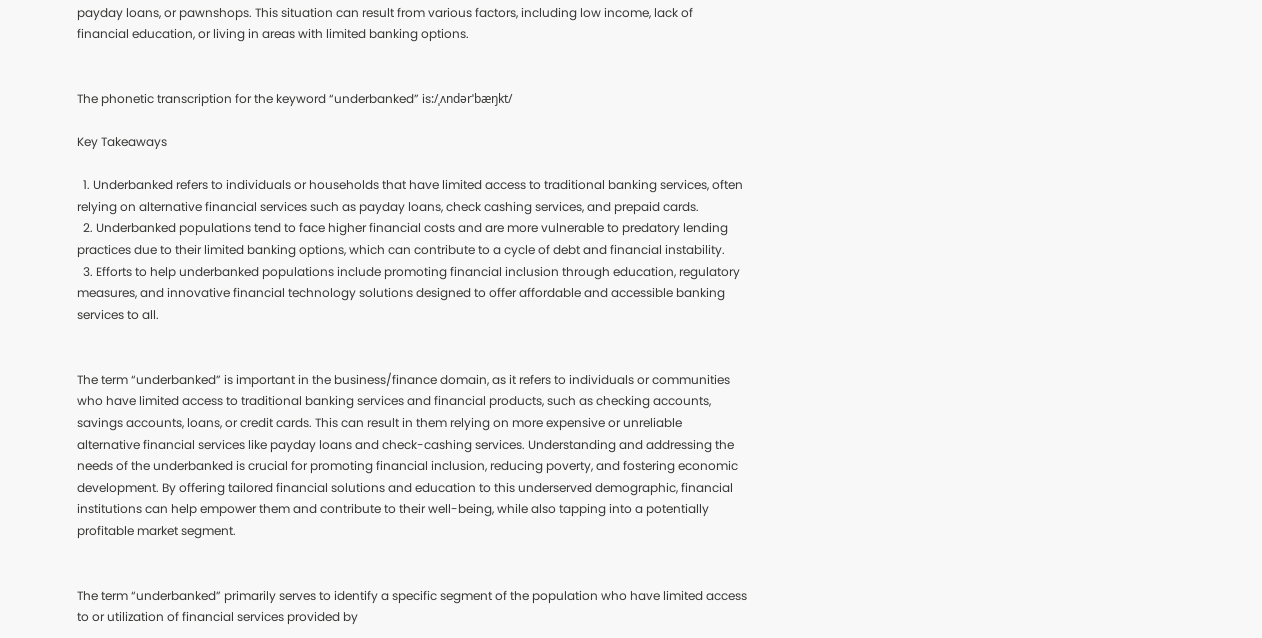payday loans, or pawnshops. This situation can result from various factors, including low income, lack of financial education, or living in areas with limited banking options.


The phonetic transcription for the keyword “underbanked” is:/ˌʌndərˈbæŋkt/

Key Takeaways

  1. Underbanked refers to individuals or households that have limited access to traditional banking services, often relying on alternative financial services such as payday loans, check cashing services, and prepaid cards.
  2. Underbanked populations tend to face higher financial costs and are more vulnerable to predatory lending practices due to their limited banking options, which can contribute to a cycle of debt and financial instability.
  3. Efforts to help underbanked populations include promoting financial inclusion through education, regulatory measures, and innovative financial technology solutions designed to offer affordable and accessible banking services to all.


The term “underbanked” is important in the business/finance domain, as it refers to individuals or communities who have limited access to traditional banking services and financial products, such as checking accounts, savings accounts, loans, or credit cards. This can result in them relying on more expensive or unreliable alternative financial services like payday loans and check-cashing services. Understanding and addressing the needs of the underbanked is crucial for promoting financial inclusion, reducing poverty, and fostering economic development. By offering tailored financial solutions and education to this underserved demographic, financial institutions can help empower them and contribute to their well-being, while also tapping into a potentially profitable market segment.


The term “underbanked” primarily serves to identify a specific segment of the population who have limited access to or utilization of financial services provided by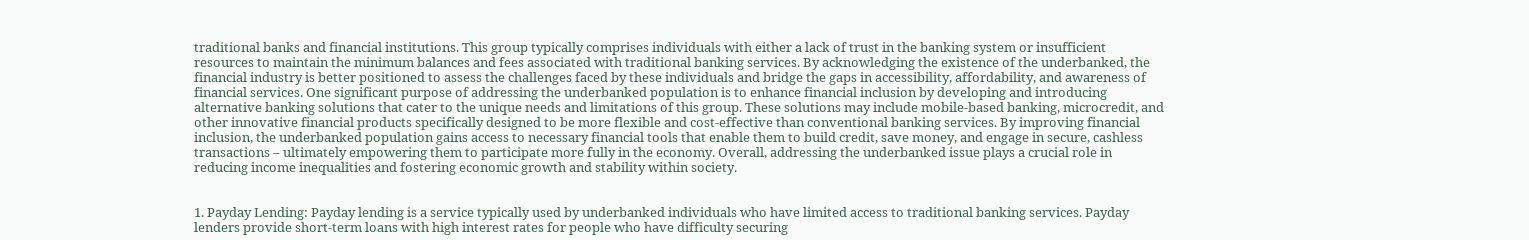traditional banks and financial institutions. This group typically comprises individuals with either a lack of trust in the banking system or insufficient resources to maintain the minimum balances and fees associated with traditional banking services. By acknowledging the existence of the underbanked, the financial industry is better positioned to assess the challenges faced by these individuals and bridge the gaps in accessibility, affordability, and awareness of financial services. One significant purpose of addressing the underbanked population is to enhance financial inclusion by developing and introducing alternative banking solutions that cater to the unique needs and limitations of this group. These solutions may include mobile-based banking, microcredit, and other innovative financial products specifically designed to be more flexible and cost-effective than conventional banking services. By improving financial inclusion, the underbanked population gains access to necessary financial tools that enable them to build credit, save money, and engage in secure, cashless transactions – ultimately empowering them to participate more fully in the economy. Overall, addressing the underbanked issue plays a crucial role in reducing income inequalities and fostering economic growth and stability within society.


1. Payday Lending: Payday lending is a service typically used by underbanked individuals who have limited access to traditional banking services. Payday lenders provide short-term loans with high interest rates for people who have difficulty securing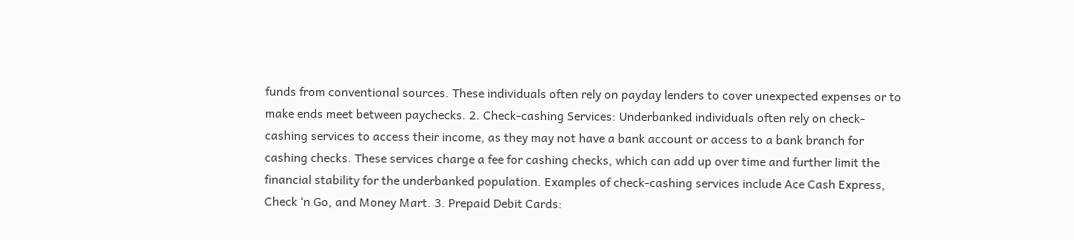funds from conventional sources. These individuals often rely on payday lenders to cover unexpected expenses or to make ends meet between paychecks. 2. Check-cashing Services: Underbanked individuals often rely on check-cashing services to access their income, as they may not have a bank account or access to a bank branch for cashing checks. These services charge a fee for cashing checks, which can add up over time and further limit the financial stability for the underbanked population. Examples of check-cashing services include Ace Cash Express, Check ‘n Go, and Money Mart. 3. Prepaid Debit Cards: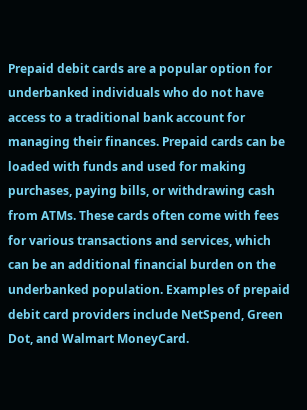Prepaid debit cards are a popular option for underbanked individuals who do not have access to a traditional bank account for managing their finances. Prepaid cards can be loaded with funds and used for making purchases, paying bills, or withdrawing cash from ATMs. These cards often come with fees for various transactions and services, which can be an additional financial burden on the underbanked population. Examples of prepaid debit card providers include NetSpend, Green Dot, and Walmart MoneyCard.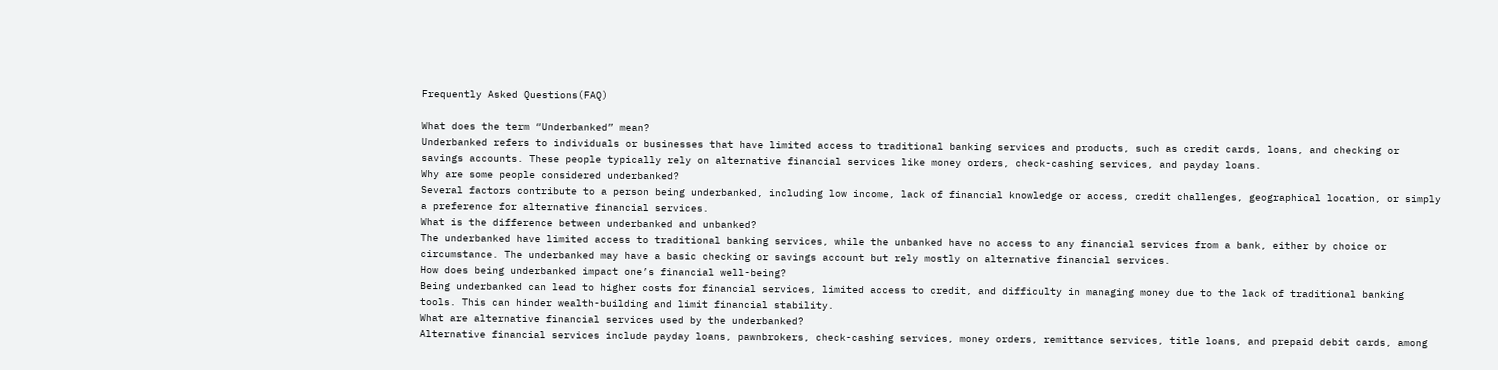Frequently Asked Questions(FAQ)

What does the term “Underbanked” mean?
Underbanked refers to individuals or businesses that have limited access to traditional banking services and products, such as credit cards, loans, and checking or savings accounts. These people typically rely on alternative financial services like money orders, check-cashing services, and payday loans.
Why are some people considered underbanked?
Several factors contribute to a person being underbanked, including low income, lack of financial knowledge or access, credit challenges, geographical location, or simply a preference for alternative financial services.
What is the difference between underbanked and unbanked?
The underbanked have limited access to traditional banking services, while the unbanked have no access to any financial services from a bank, either by choice or circumstance. The underbanked may have a basic checking or savings account but rely mostly on alternative financial services.
How does being underbanked impact one’s financial well-being?
Being underbanked can lead to higher costs for financial services, limited access to credit, and difficulty in managing money due to the lack of traditional banking tools. This can hinder wealth-building and limit financial stability.
What are alternative financial services used by the underbanked?
Alternative financial services include payday loans, pawnbrokers, check-cashing services, money orders, remittance services, title loans, and prepaid debit cards, among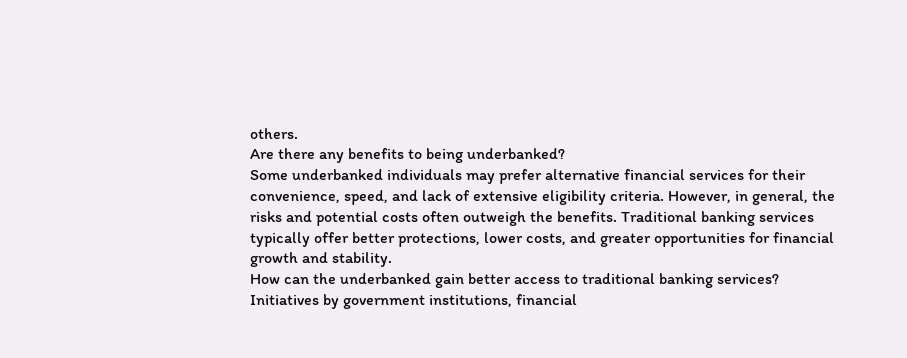others.
Are there any benefits to being underbanked?
Some underbanked individuals may prefer alternative financial services for their convenience, speed, and lack of extensive eligibility criteria. However, in general, the risks and potential costs often outweigh the benefits. Traditional banking services typically offer better protections, lower costs, and greater opportunities for financial growth and stability.
How can the underbanked gain better access to traditional banking services?
Initiatives by government institutions, financial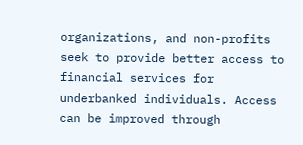organizations, and non-profits seek to provide better access to financial services for underbanked individuals. Access can be improved through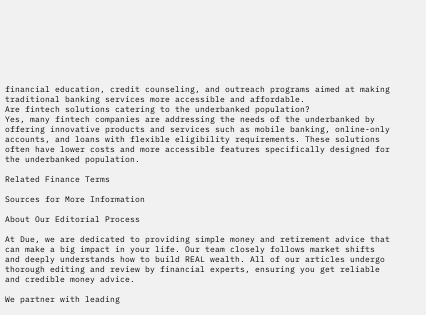financial education, credit counseling, and outreach programs aimed at making traditional banking services more accessible and affordable.
Are fintech solutions catering to the underbanked population?
Yes, many fintech companies are addressing the needs of the underbanked by offering innovative products and services such as mobile banking, online-only accounts, and loans with flexible eligibility requirements. These solutions often have lower costs and more accessible features specifically designed for the underbanked population.

Related Finance Terms

Sources for More Information

About Our Editorial Process

At Due, we are dedicated to providing simple money and retirement advice that can make a big impact in your life. Our team closely follows market shifts and deeply understands how to build REAL wealth. All of our articles undergo thorough editing and review by financial experts, ensuring you get reliable and credible money advice.

We partner with leading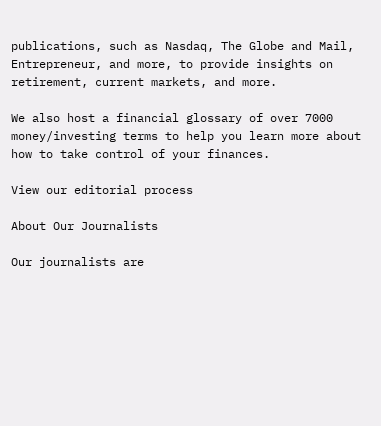publications, such as Nasdaq, The Globe and Mail, Entrepreneur, and more, to provide insights on retirement, current markets, and more.

We also host a financial glossary of over 7000 money/investing terms to help you learn more about how to take control of your finances.

View our editorial process

About Our Journalists

Our journalists are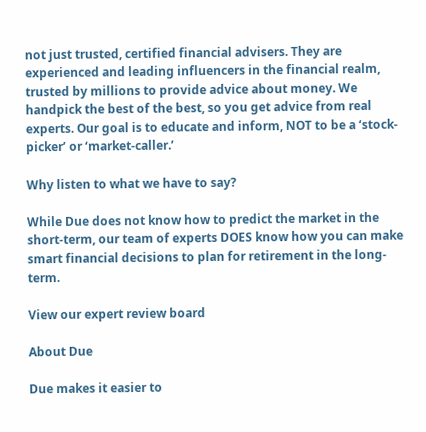not just trusted, certified financial advisers. They are experienced and leading influencers in the financial realm, trusted by millions to provide advice about money. We handpick the best of the best, so you get advice from real experts. Our goal is to educate and inform, NOT to be a ‘stock-picker’ or ‘market-caller.’

Why listen to what we have to say?

While Due does not know how to predict the market in the short-term, our team of experts DOES know how you can make smart financial decisions to plan for retirement in the long-term.

View our expert review board

About Due

Due makes it easier to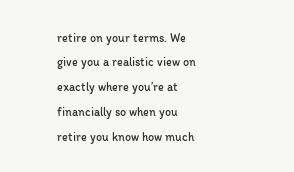retire on your terms. We give you a realistic view on exactly where you’re at financially so when you retire you know how much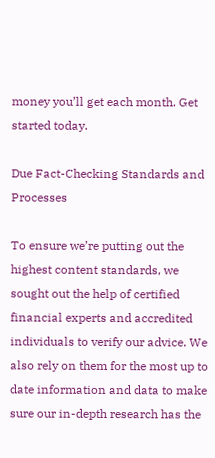money you’ll get each month. Get started today.

Due Fact-Checking Standards and Processes

To ensure we’re putting out the highest content standards, we sought out the help of certified financial experts and accredited individuals to verify our advice. We also rely on them for the most up to date information and data to make sure our in-depth research has the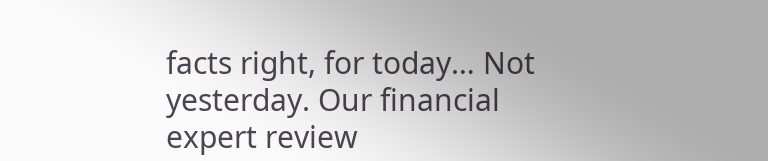facts right, for today… Not yesterday. Our financial expert review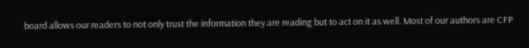board allows our readers to not only trust the information they are reading but to act on it as well. Most of our authors are CFP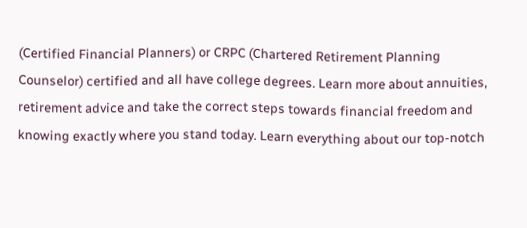(Certified Financial Planners) or CRPC (Chartered Retirement Planning Counselor) certified and all have college degrees. Learn more about annuities, retirement advice and take the correct steps towards financial freedom and knowing exactly where you stand today. Learn everything about our top-notch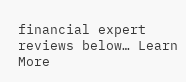financial expert reviews below… Learn More